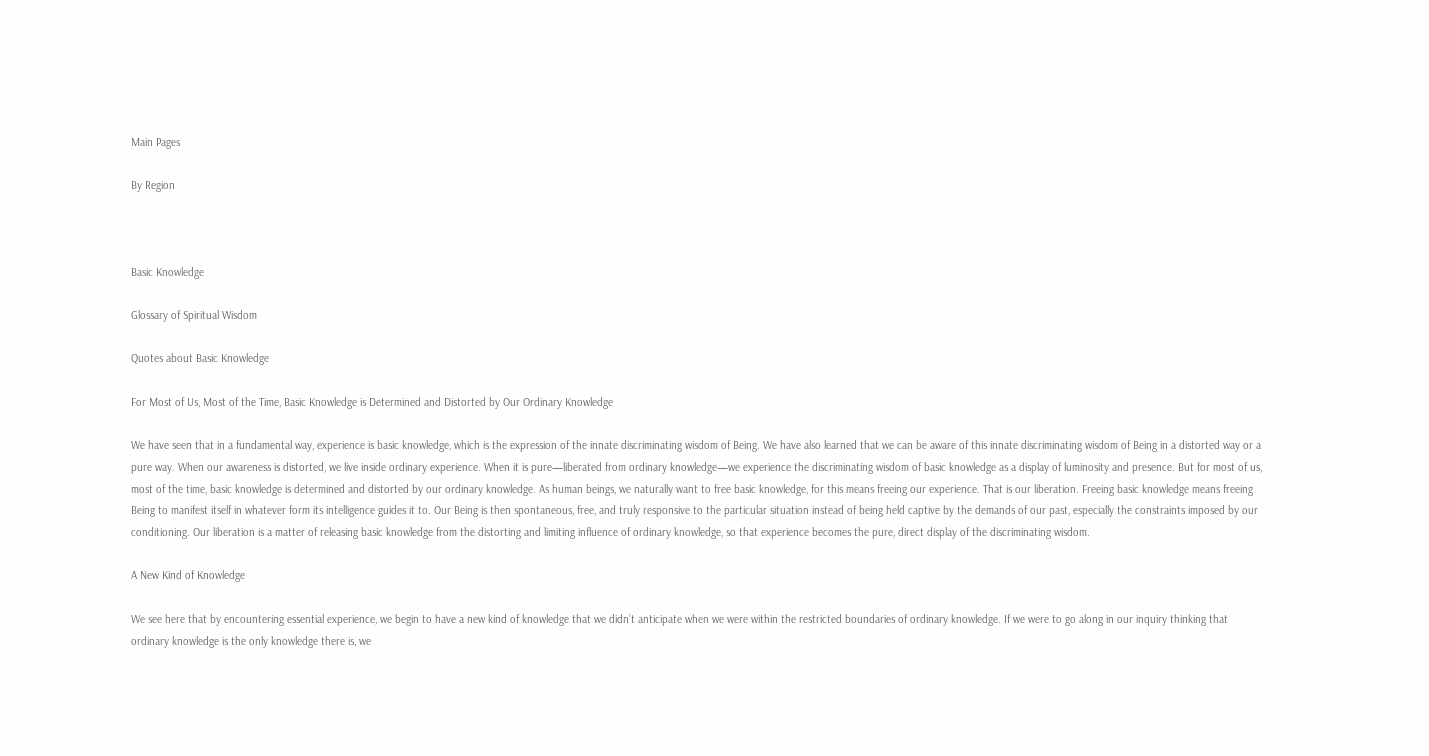Main Pages

By Region



Basic Knowledge

Glossary of Spiritual Wisdom

Quotes about Basic Knowledge

For Most of Us, Most of the Time, Basic Knowledge is Determined and Distorted by Our Ordinary Knowledge

We have seen that in a fundamental way, experience is basic knowledge, which is the expression of the innate discriminating wisdom of Being. We have also learned that we can be aware of this innate discriminating wisdom of Being in a distorted way or a pure way. When our awareness is distorted, we live inside ordinary experience. When it is pure—liberated from ordinary knowledge—we experience the discriminating wisdom of basic knowledge as a display of luminosity and presence. But for most of us, most of the time, basic knowledge is determined and distorted by our ordinary knowledge. As human beings, we naturally want to free basic knowledge, for this means freeing our experience. That is our liberation. Freeing basic knowledge means freeing Being to manifest itself in whatever form its intelligence guides it to. Our Being is then spontaneous, free, and truly responsive to the particular situation instead of being held captive by the demands of our past, especially the constraints imposed by our conditioning. Our liberation is a matter of releasing basic knowledge from the distorting and limiting influence of ordinary knowledge, so that experience becomes the pure, direct display of the discriminating wisdom.

A New Kind of Knowledge

We see here that by encountering essential experience, we begin to have a new kind of knowledge that we didn’t anticipate when we were within the restricted boundaries of ordinary knowledge. If we were to go along in our inquiry thinking that ordinary knowledge is the only knowledge there is, we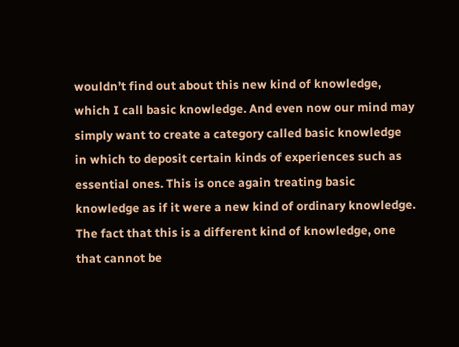wouldn’t find out about this new kind of knowledge, which I call basic knowledge. And even now our mind may simply want to create a category called basic knowledge in which to deposit certain kinds of experiences such as essential ones. This is once again treating basic knowledge as if it were a new kind of ordinary knowledge. The fact that this is a different kind of knowledge, one that cannot be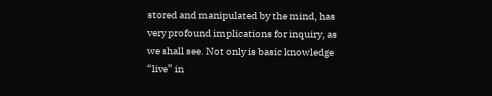stored and manipulated by the mind, has very profound implications for inquiry, as we shall see. Not only is basic knowledge “live” in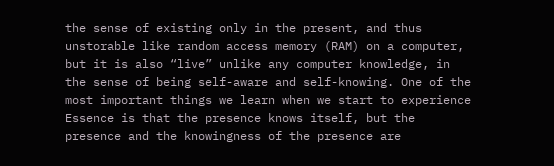the sense of existing only in the present, and thus unstorable like random access memory (RAM) on a computer, but it is also “live” unlike any computer knowledge, in the sense of being self-aware and self-knowing. One of the most important things we learn when we start to experience Essence is that the presence knows itself, but the presence and the knowingness of the presence are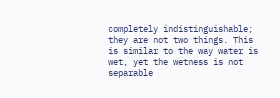completely indistinguishable; they are not two things. This is similar to the way water is wet, yet the wetness is not separable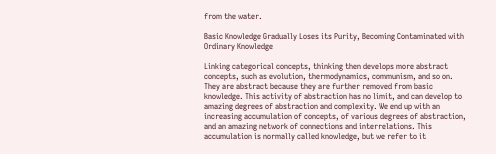from the water.

Basic Knowledge Gradually Loses its Purity, Becoming Contaminated with Ordinary Knowledge

Linking categorical concepts, thinking then develops more abstract concepts, such as evolution, thermodynamics, communism, and so on. They are abstract because they are further removed from basic knowledge. This activity of abstraction has no limit, and can develop to amazing degrees of abstraction and complexity. We end up with an increasing accumulation of concepts, of various degrees of abstraction, and an amazing network of connections and interrelations. This accumulation is normally called knowledge, but we refer to it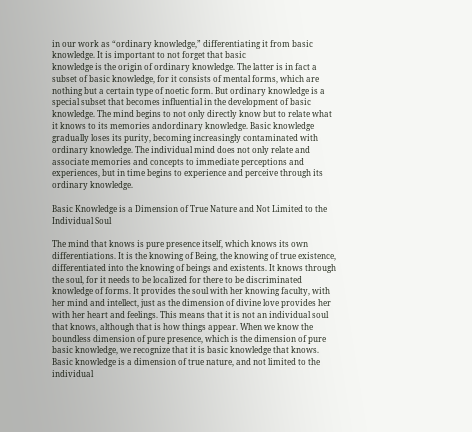in our work as “ordinary knowledge,” differentiating it from basic knowledge. It is important to not forget that basic
knowledge is the origin of ordinary knowledge. The latter is in fact a subset of basic knowledge, for it consists of mental forms, which are nothing but a certain type of noetic form. But ordinary knowledge is a special subset that becomes influential in the development of basic knowledge. The mind begins to not only directly know but to relate what it knows to its memories andordinary knowledge. Basic knowledge gradually loses its purity, becoming increasingly contaminated with ordinary knowledge. The individual mind does not only relate and associate memories and concepts to immediate perceptions and experiences, but in time begins to experience and perceive through its ordinary knowledge.

Basic Knowledge is a Dimension of True Nature and Not Limited to the Individual Soul

The mind that knows is pure presence itself, which knows its own differentiations. It is the knowing of Being, the knowing of true existence, differentiated into the knowing of beings and existents. It knows through the soul, for it needs to be localized for there to be discriminated knowledge of forms. It provides the soul with her knowing faculty, with her mind and intellect, just as the dimension of divine love provides her with her heart and feelings. This means that it is not an individual soul that knows, although that is how things appear. When we know the boundless dimension of pure presence, which is the dimension of pure basic knowledge, we recognize that it is basic knowledge that knows. Basic knowledge is a dimension of true nature, and not limited to the individual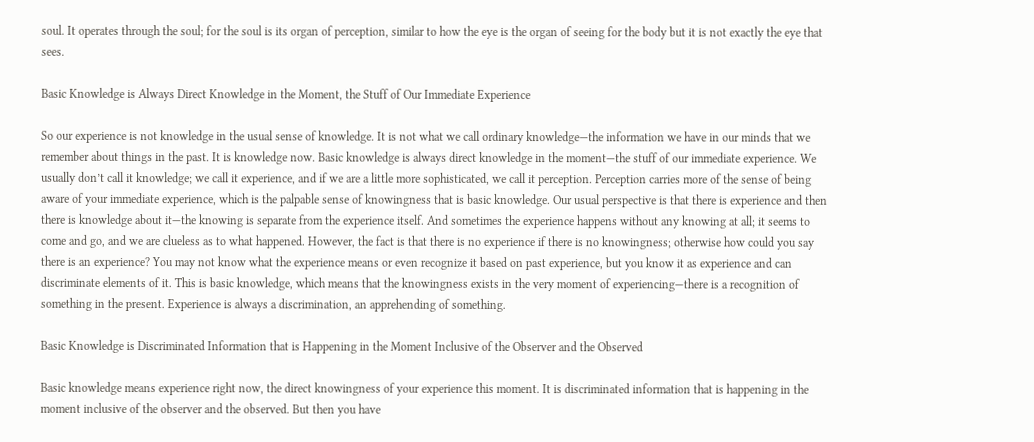soul. It operates through the soul; for the soul is its organ of perception, similar to how the eye is the organ of seeing for the body but it is not exactly the eye that sees.

Basic Knowledge is Always Direct Knowledge in the Moment, the Stuff of Our Immediate Experience

So our experience is not knowledge in the usual sense of knowledge. It is not what we call ordinary knowledge—the information we have in our minds that we remember about things in the past. It is knowledge now. Basic knowledge is always direct knowledge in the moment—the stuff of our immediate experience. We usually don’t call it knowledge; we call it experience, and if we are a little more sophisticated, we call it perception. Perception carries more of the sense of being aware of your immediate experience, which is the palpable sense of knowingness that is basic knowledge. Our usual perspective is that there is experience and then there is knowledge about it—the knowing is separate from the experience itself. And sometimes the experience happens without any knowing at all; it seems to come and go, and we are clueless as to what happened. However, the fact is that there is no experience if there is no knowingness; otherwise how could you say there is an experience? You may not know what the experience means or even recognize it based on past experience, but you know it as experience and can discriminate elements of it. This is basic knowledge, which means that the knowingness exists in the very moment of experiencing—there is a recognition of something in the present. Experience is always a discrimination, an apprehending of something.

Basic Knowledge is Discriminated Information that is Happening in the Moment Inclusive of the Observer and the Observed

Basic knowledge means experience right now, the direct knowingness of your experience this moment. It is discriminated information that is happening in the moment inclusive of the observer and the observed. But then you have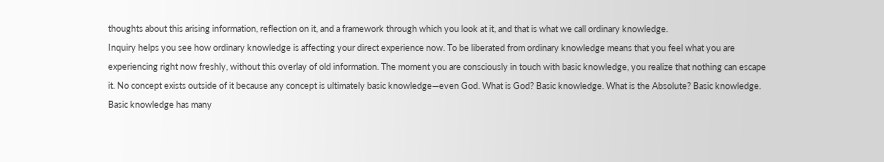thoughts about this arising information, reflection on it, and a framework through which you look at it, and that is what we call ordinary knowledge.
Inquiry helps you see how ordinary knowledge is affecting your direct experience now. To be liberated from ordinary knowledge means that you feel what you are experiencing right now freshly, without this overlay of old information. The moment you are consciously in touch with basic knowledge, you realize that nothing can escape it. No concept exists outside of it because any concept is ultimately basic knowledge—even God. What is God? Basic knowledge. What is the Absolute? Basic knowledge. Basic knowledge has many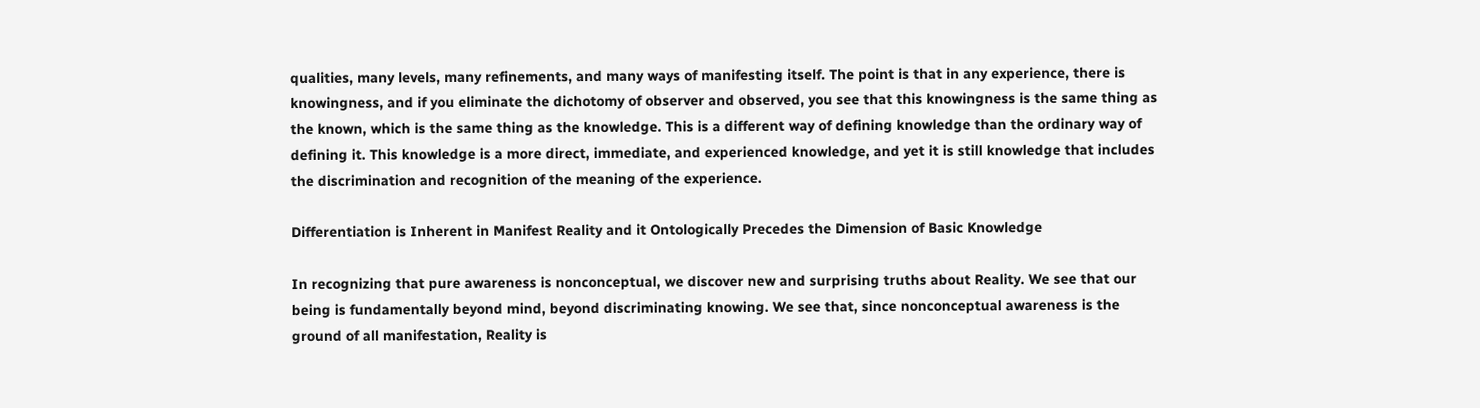qualities, many levels, many refinements, and many ways of manifesting itself. The point is that in any experience, there is knowingness, and if you eliminate the dichotomy of observer and observed, you see that this knowingness is the same thing as the known, which is the same thing as the knowledge. This is a different way of defining knowledge than the ordinary way of defining it. This knowledge is a more direct, immediate, and experienced knowledge, and yet it is still knowledge that includes the discrimination and recognition of the meaning of the experience.

Differentiation is Inherent in Manifest Reality and it Ontologically Precedes the Dimension of Basic Knowledge

In recognizing that pure awareness is nonconceptual, we discover new and surprising truths about Reality. We see that our being is fundamentally beyond mind, beyond discriminating knowing. We see that, since nonconceptual awareness is the ground of all manifestation, Reality is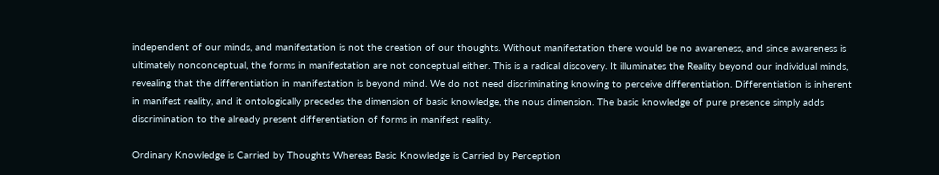independent of our minds, and manifestation is not the creation of our thoughts. Without manifestation there would be no awareness, and since awareness is ultimately nonconceptual, the forms in manifestation are not conceptual either. This is a radical discovery. It illuminates the Reality beyond our individual minds, revealing that the differentiation in manifestation is beyond mind. We do not need discriminating knowing to perceive differentiation. Differentiation is inherent in manifest reality, and it ontologically precedes the dimension of basic knowledge, the nous dimension. The basic knowledge of pure presence simply adds discrimination to the already present differentiation of forms in manifest reality.

Ordinary Knowledge is Carried by Thoughts Whereas Basic Knowledge is Carried by Perception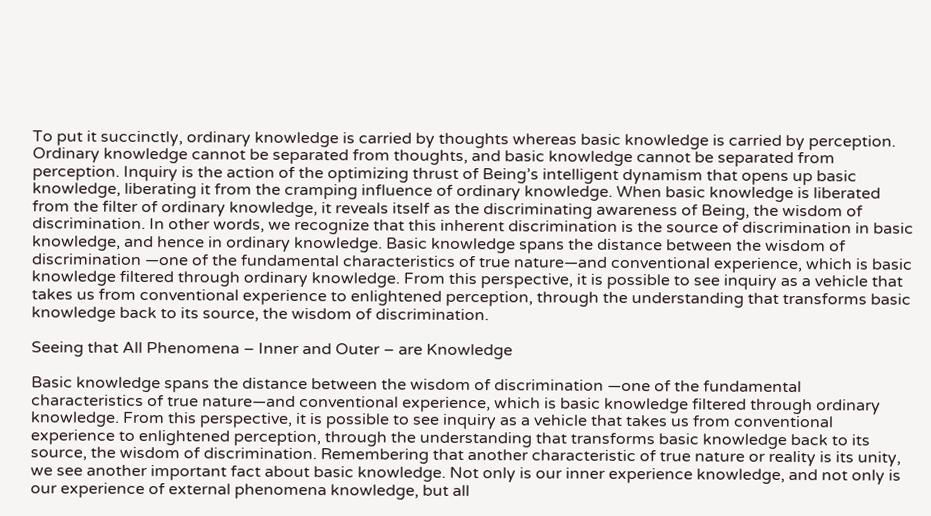To put it succinctly, ordinary knowledge is carried by thoughts whereas basic knowledge is carried by perception. Ordinary knowledge cannot be separated from thoughts, and basic knowledge cannot be separated from perception. Inquiry is the action of the optimizing thrust of Being’s intelligent dynamism that opens up basic knowledge, liberating it from the cramping influence of ordinary knowledge. When basic knowledge is liberated from the filter of ordinary knowledge, it reveals itself as the discriminating awareness of Being, the wisdom of discrimination. In other words, we recognize that this inherent discrimination is the source of discrimination in basic knowledge, and hence in ordinary knowledge. Basic knowledge spans the distance between the wisdom of discrimination —one of the fundamental characteristics of true nature—and conventional experience, which is basic knowledge filtered through ordinary knowledge. From this perspective, it is possible to see inquiry as a vehicle that takes us from conventional experience to enlightened perception, through the understanding that transforms basic knowledge back to its source, the wisdom of discrimination.

Seeing that All Phenomena – Inner and Outer – are Knowledge

Basic knowledge spans the distance between the wisdom of discrimination —one of the fundamental characteristics of true nature—and conventional experience, which is basic knowledge filtered through ordinary knowledge. From this perspective, it is possible to see inquiry as a vehicle that takes us from conventional experience to enlightened perception, through the understanding that transforms basic knowledge back to its source, the wisdom of discrimination. Remembering that another characteristic of true nature or reality is its unity, we see another important fact about basic knowledge. Not only is our inner experience knowledge, and not only is our experience of external phenomena knowledge, but all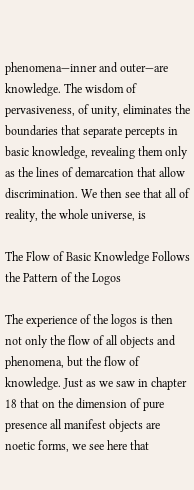phenomena—inner and outer—are knowledge. The wisdom of pervasiveness, of unity, eliminates the boundaries that separate percepts in basic knowledge, revealing them only as the lines of demarcation that allow discrimination. We then see that all of reality, the whole universe, is

The Flow of Basic Knowledge Follows the Pattern of the Logos

The experience of the logos is then not only the flow of all objects and phenomena, but the flow of knowledge. Just as we saw in chapter 18 that on the dimension of pure presence all manifest objects are noetic forms, we see here that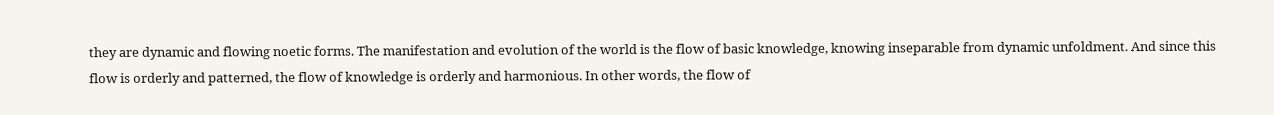they are dynamic and flowing noetic forms. The manifestation and evolution of the world is the flow of basic knowledge, knowing inseparable from dynamic unfoldment. And since this flow is orderly and patterned, the flow of knowledge is orderly and harmonious. In other words, the flow of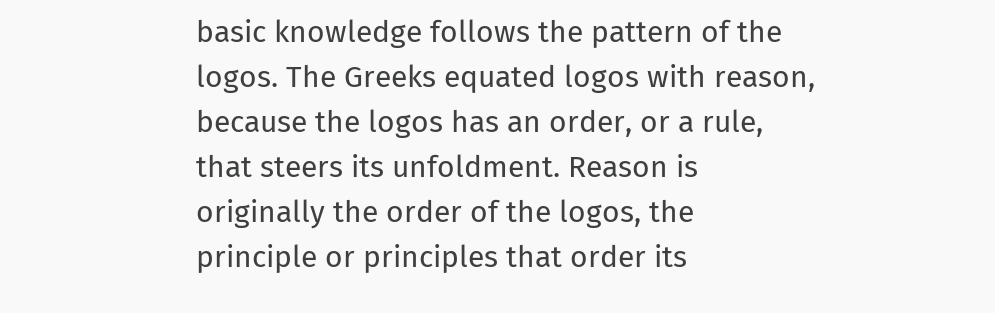basic knowledge follows the pattern of the logos. The Greeks equated logos with reason, because the logos has an order, or a rule, that steers its unfoldment. Reason is originally the order of the logos, the principle or principles that order its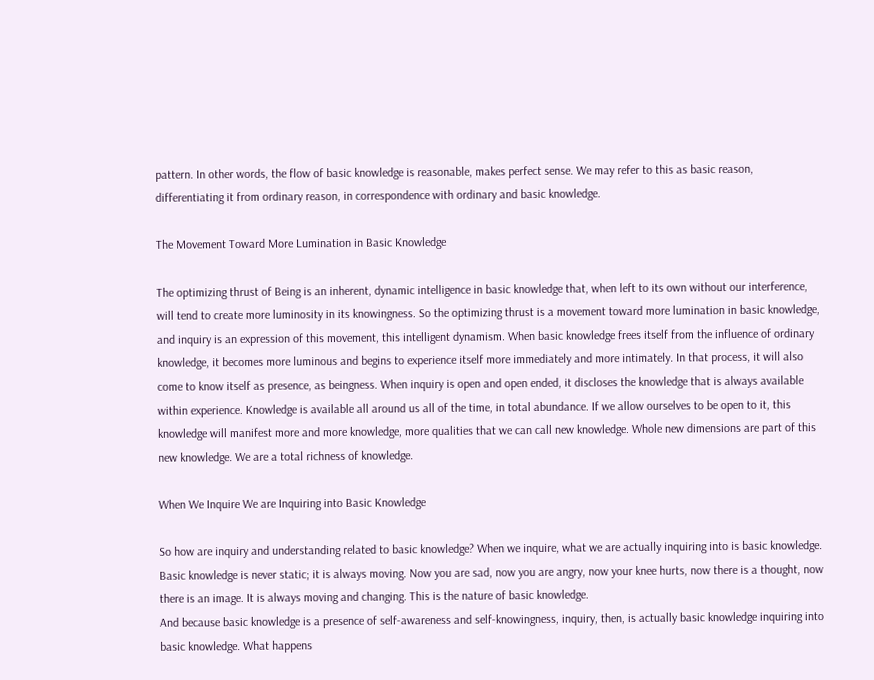pattern. In other words, the flow of basic knowledge is reasonable, makes perfect sense. We may refer to this as basic reason, differentiating it from ordinary reason, in correspondence with ordinary and basic knowledge.

The Movement Toward More Lumination in Basic Knowledge

The optimizing thrust of Being is an inherent, dynamic intelligence in basic knowledge that, when left to its own without our interference, will tend to create more luminosity in its knowingness. So the optimizing thrust is a movement toward more lumination in basic knowledge, and inquiry is an expression of this movement, this intelligent dynamism. When basic knowledge frees itself from the influence of ordinary knowledge, it becomes more luminous and begins to experience itself more immediately and more intimately. In that process, it will also come to know itself as presence, as beingness. When inquiry is open and open ended, it discloses the knowledge that is always available within experience. Knowledge is available all around us all of the time, in total abundance. If we allow ourselves to be open to it, this knowledge will manifest more and more knowledge, more qualities that we can call new knowledge. Whole new dimensions are part of this new knowledge. We are a total richness of knowledge.

When We Inquire We are Inquiring into Basic Knowledge

So how are inquiry and understanding related to basic knowledge? When we inquire, what we are actually inquiring into is basic knowledge. Basic knowledge is never static; it is always moving. Now you are sad, now you are angry, now your knee hurts, now there is a thought, now there is an image. It is always moving and changing. This is the nature of basic knowledge.
And because basic knowledge is a presence of self-awareness and self-knowingness, inquiry, then, is actually basic knowledge inquiring into basic knowledge. What happens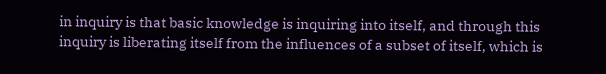in inquiry is that basic knowledge is inquiring into itself, and through this inquiry is liberating itself from the influences of a subset of itself, which is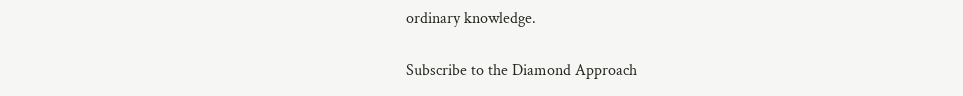ordinary knowledge.

Subscribe to the Diamond Approach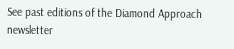See past editions of the Diamond Approach newsletter